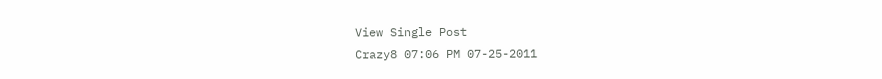View Single Post
Crazy8 07:06 PM 07-25-2011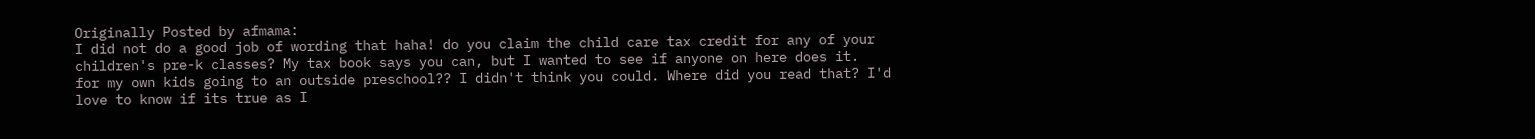Originally Posted by afmama:
I did not do a good job of wording that haha! do you claim the child care tax credit for any of your children's pre-k classes? My tax book says you can, but I wanted to see if anyone on here does it.
for my own kids going to an outside preschool?? I didn't think you could. Where did you read that? I'd love to know if its true as I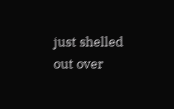just shelled out over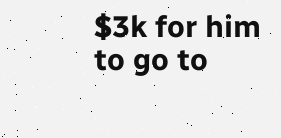$3k for him to go to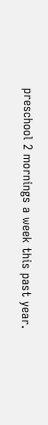preschool 2 mornings a week this past year.